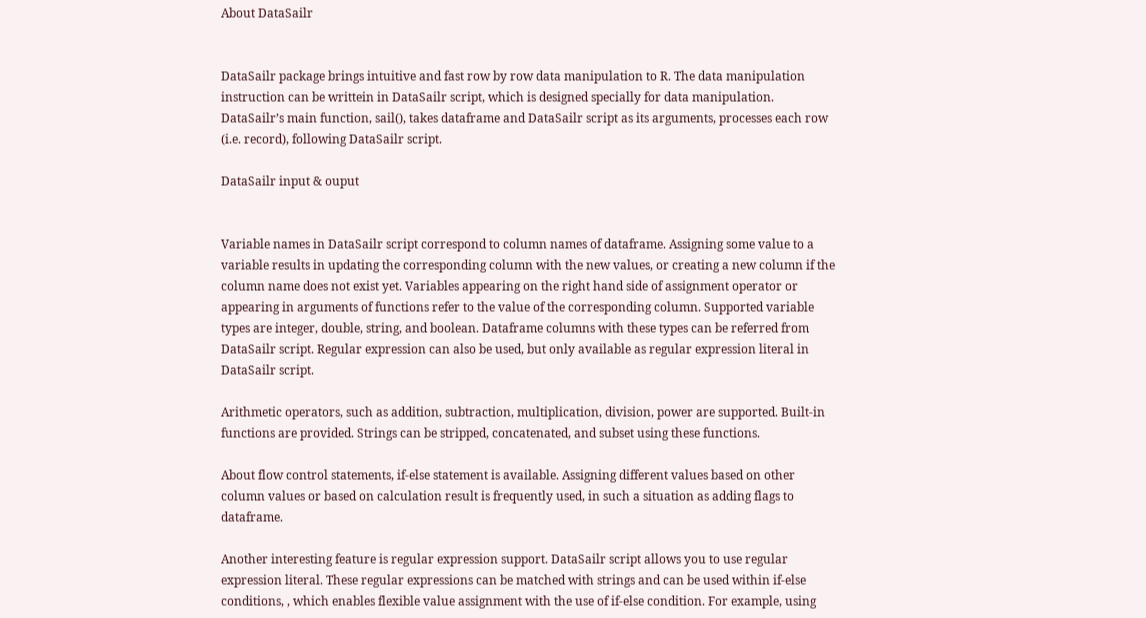About DataSailr


DataSailr package brings intuitive and fast row by row data manipulation to R. The data manipulation instruction can be writtein in DataSailr script, which is designed specially for data manipulation. DataSailr’s main function, sail(), takes dataframe and DataSailr script as its arguments, processes each row (i.e. record), following DataSailr script.

DataSailr input & ouput


Variable names in DataSailr script correspond to column names of dataframe. Assigning some value to a variable results in updating the corresponding column with the new values, or creating a new column if the column name does not exist yet. Variables appearing on the right hand side of assignment operator or appearing in arguments of functions refer to the value of the corresponding column. Supported variable types are integer, double, string, and boolean. Dataframe columns with these types can be referred from DataSailr script. Regular expression can also be used, but only available as regular expression literal in DataSailr script.

Arithmetic operators, such as addition, subtraction, multiplication, division, power are supported. Built-in functions are provided. Strings can be stripped, concatenated, and subset using these functions.

About flow control statements, if-else statement is available. Assigning different values based on other column values or based on calculation result is frequently used, in such a situation as adding flags to dataframe.

Another interesting feature is regular expression support. DataSailr script allows you to use regular expression literal. These regular expressions can be matched with strings and can be used within if-else conditions, , which enables flexible value assignment with the use of if-else condition. For example, using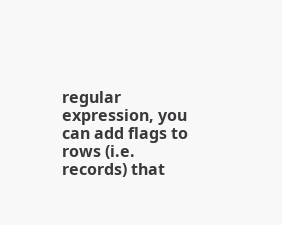regular expression, you can add flags to rows (i.e. records) that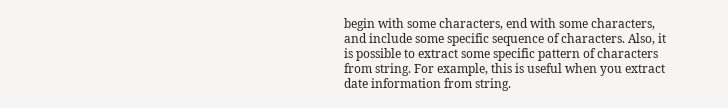begin with some characters, end with some characters, and include some specific sequence of characters. Also, it is possible to extract some specific pattern of characters from string. For example, this is useful when you extract date information from string.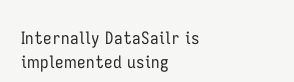Internally DataSailr is implemented using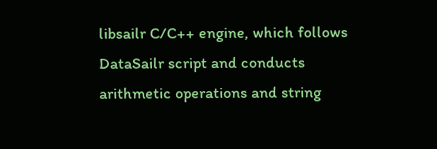libsailr C/C++ engine, which follows DataSailr script and conducts arithmetic operations and string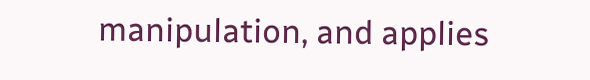manipulation, and applies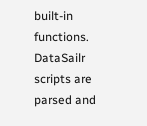built-in functions. DataSailr scripts are parsed and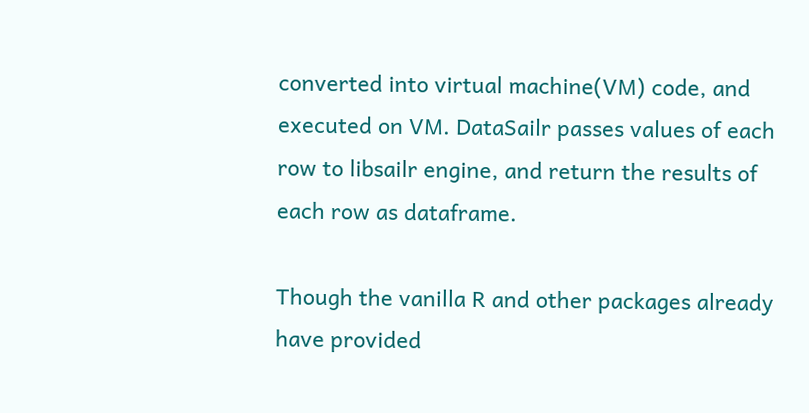converted into virtual machine(VM) code, and executed on VM. DataSailr passes values of each row to libsailr engine, and return the results of each row as dataframe.

Though the vanilla R and other packages already have provided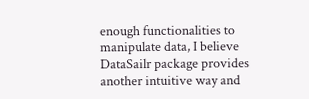enough functionalities to manipulate data, I believe DataSailr package provides another intuitive way and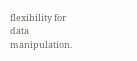flexibility for data manipulation.